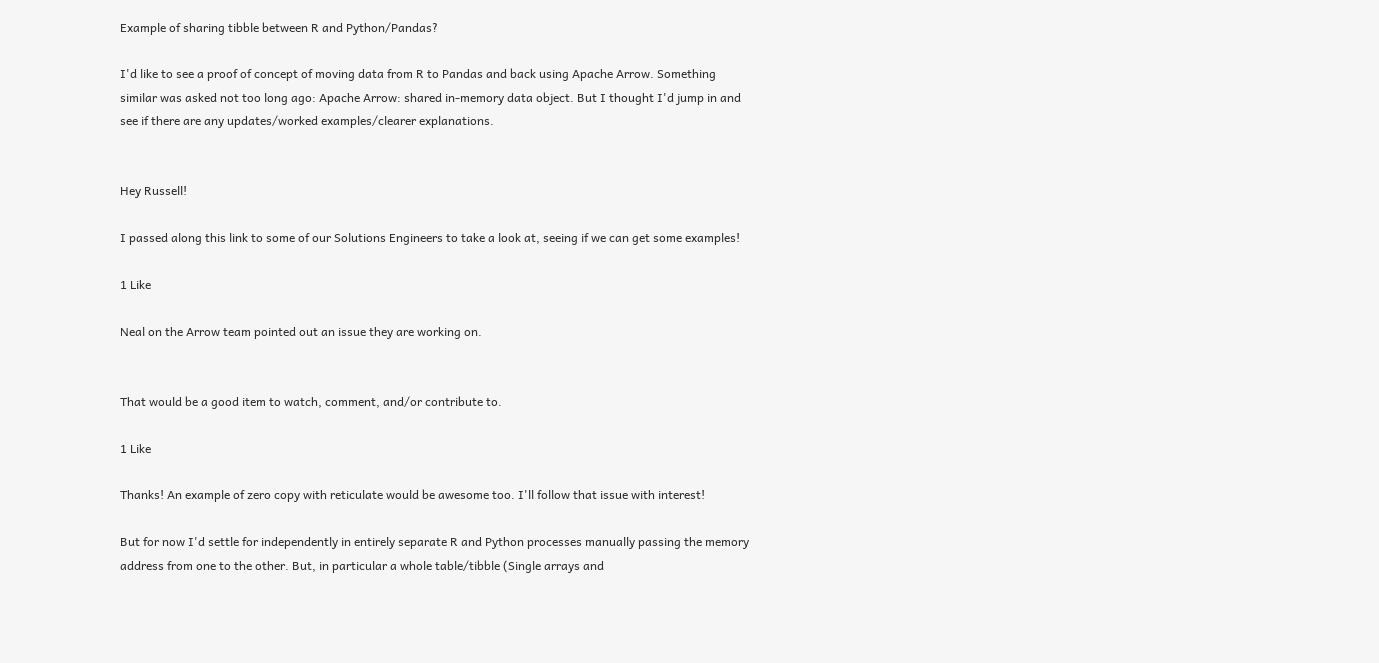Example of sharing tibble between R and Python/Pandas?

I'd like to see a proof of concept of moving data from R to Pandas and back using Apache Arrow. Something similar was asked not too long ago: Apache Arrow: shared in-memory data object. But I thought I'd jump in and see if there are any updates/worked examples/clearer explanations.


Hey Russell!

I passed along this link to some of our Solutions Engineers to take a look at, seeing if we can get some examples!

1 Like

Neal on the Arrow team pointed out an issue they are working on.


That would be a good item to watch, comment, and/or contribute to.

1 Like

Thanks! An example of zero copy with reticulate would be awesome too. I'll follow that issue with interest!

But for now I'd settle for independently in entirely separate R and Python processes manually passing the memory address from one to the other. But, in particular a whole table/tibble (Single arrays and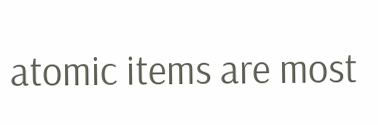atomic items are most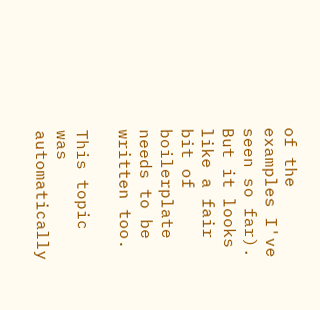of the examples I've seen so far). But it looks like a fair bit of boilerplate needs to be written too.

This topic was automatically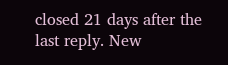closed 21 days after the last reply. New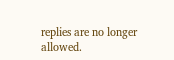replies are no longer allowed.